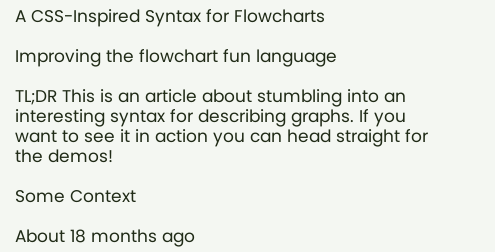A CSS-Inspired Syntax for Flowcharts

Improving the flowchart fun language

TL;DR This is an article about stumbling into an interesting syntax for describing graphs. If you want to see it in action you can head straight for the demos!

Some Context

About 18 months ago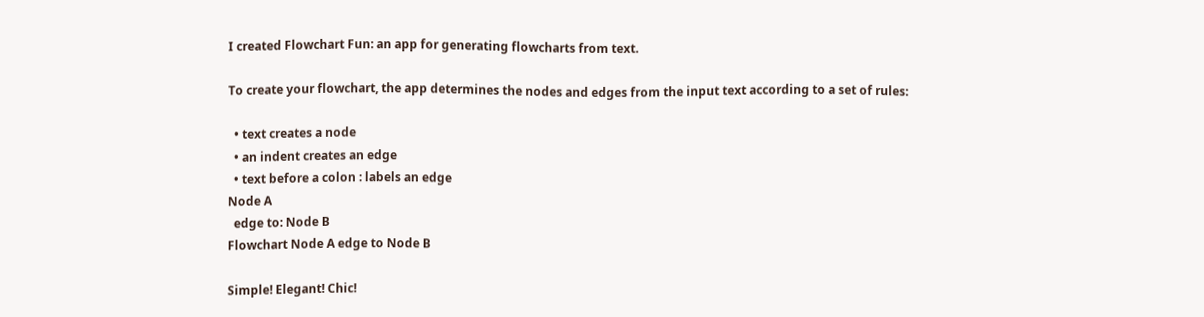I created Flowchart Fun: an app for generating flowcharts from text.

To create your flowchart, the app determines the nodes and edges from the input text according to a set of rules:

  • text creates a node
  • an indent creates an edge
  • text before a colon : labels an edge
Node A
  edge to: Node B
Flowchart Node A edge to Node B

Simple! Elegant! Chic!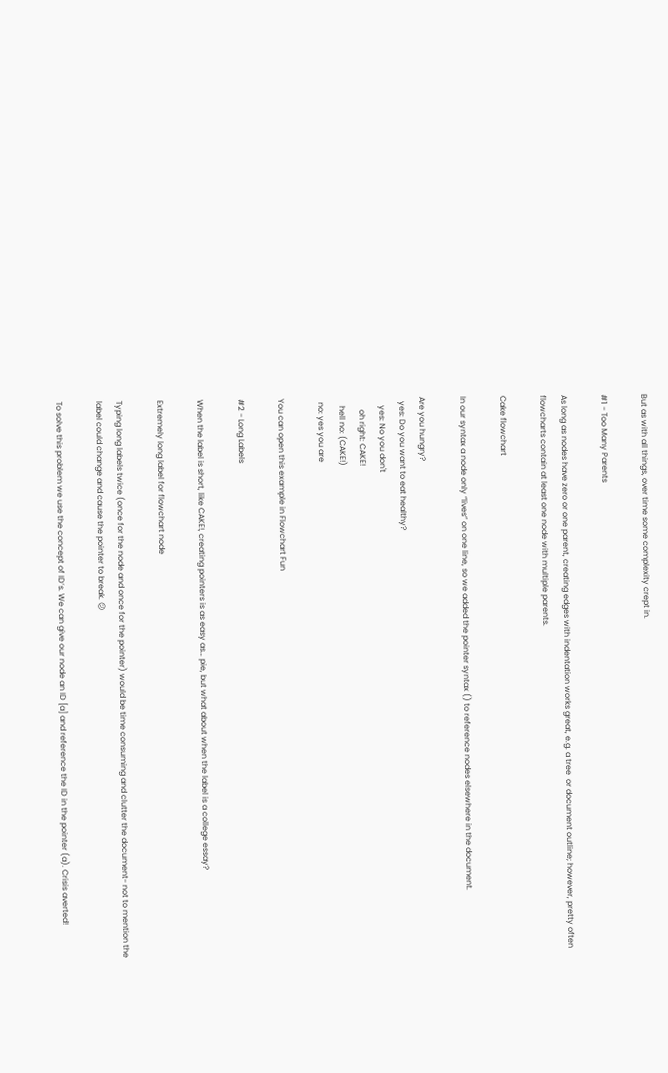But as with all things, over time some complexity crept in.

#1 - Too Many Parents

As long as nodes have zero or one parent, creating edges with indentation works great, e.g. a tree  or document outline; however, pretty often flowcharts contain at least one node with multiple parents.

Cake flowchart

In our syntax a node only “lives” on one line, so we added the pointer syntax () to reference nodes elsewhere in the document.

Are you hungry?
  yes: Do you want to eat healthy?
    yes: No you don't
      oh right: CAKE!
    hell no: (CAKE!)
  no: yes you are

You can open this example in Flowchart Fun

#2 - Long Labels

When the label is short, like CAKE!, creating pointers is as easy as… pie, but what about when the label is a college essay?

Extremely long label for flowchart node

Typing long labels twice (once for the node and once for the pointer) would be time consuming and clutter the document- not to mention the label could change and cause the pointer to break. 😕

To solve this problem we use the concept of ID’s. We can give our node an ID [a] and reference the ID in the pointer (a). Crisis averted!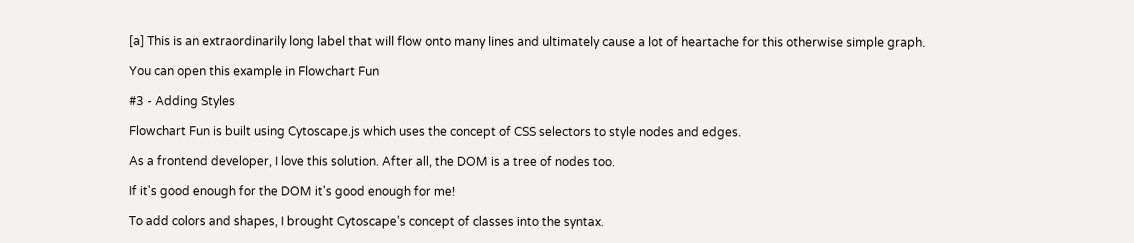[a] This is an extraordinarily long label that will flow onto many lines and ultimately cause a lot of heartache for this otherwise simple graph.

You can open this example in Flowchart Fun

#3 - Adding Styles

Flowchart Fun is built using Cytoscape.js which uses the concept of CSS selectors to style nodes and edges.

As a frontend developer, I love this solution. After all, the DOM is a tree of nodes too.

If it's good enough for the DOM it's good enough for me!

To add colors and shapes, I brought Cytoscape’s concept of classes into the syntax.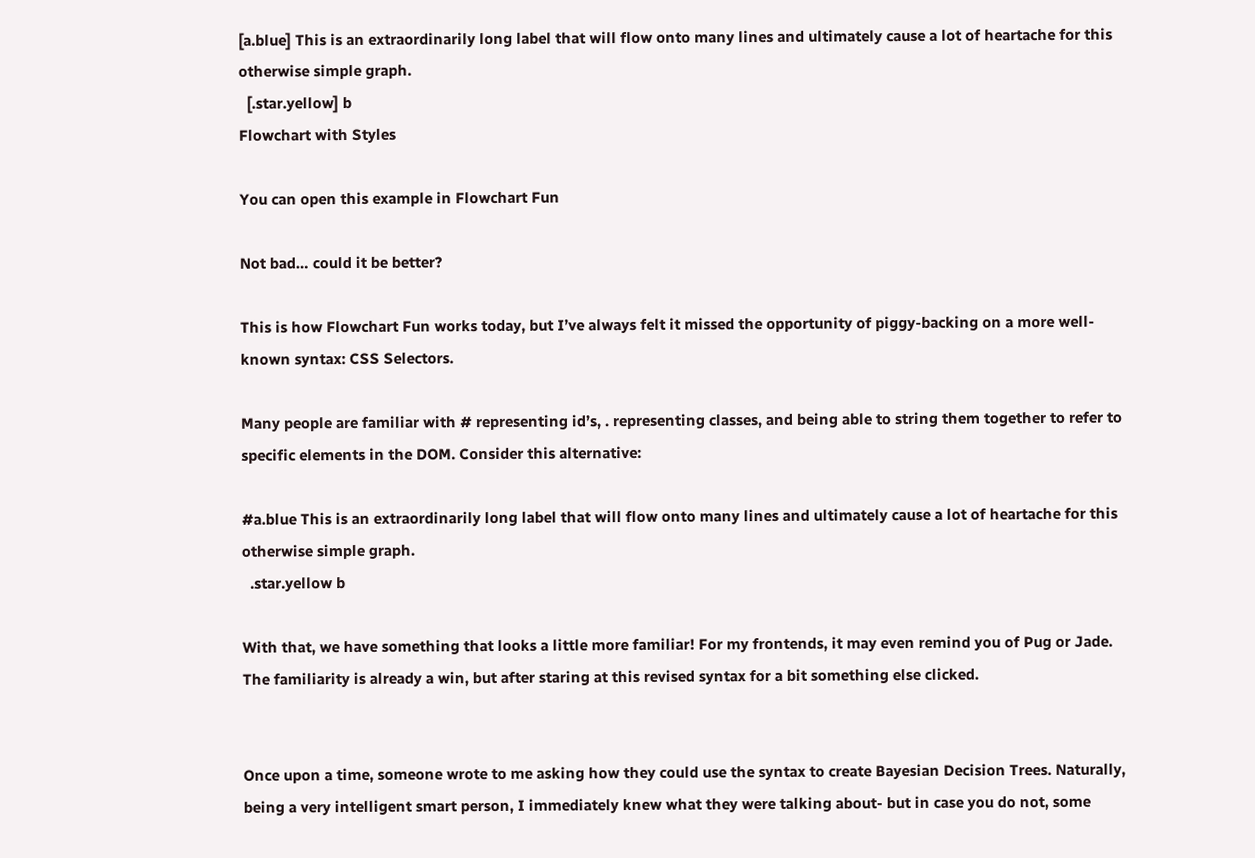[a.blue] This is an extraordinarily long label that will flow onto many lines and ultimately cause a lot of heartache for this otherwise simple graph.
  [.star.yellow] b
Flowchart with Styles

You can open this example in Flowchart Fun

Not bad… could it be better?

This is how Flowchart Fun works today, but I’ve always felt it missed the opportunity of piggy-backing on a more well-known syntax: CSS Selectors.

Many people are familiar with # representing id’s, . representing classes, and being able to string them together to refer to specific elements in the DOM. Consider this alternative:

#a.blue This is an extraordinarily long label that will flow onto many lines and ultimately cause a lot of heartache for this otherwise simple graph.
  .star.yellow b

With that, we have something that looks a little more familiar! For my frontends, it may even remind you of Pug or Jade. The familiarity is already a win, but after staring at this revised syntax for a bit something else clicked.


Once upon a time, someone wrote to me asking how they could use the syntax to create Bayesian Decision Trees. Naturally, being a very intelligent smart person, I immediately knew what they were talking about- but in case you do not, some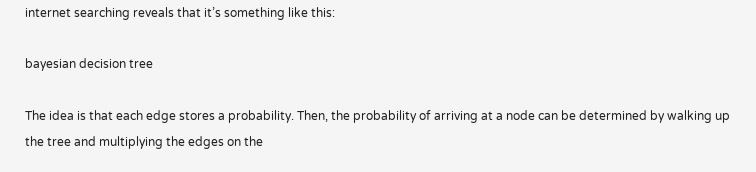internet searching reveals that it’s something like this:

bayesian decision tree

The idea is that each edge stores a probability. Then, the probability of arriving at a node can be determined by walking up the tree and multiplying the edges on the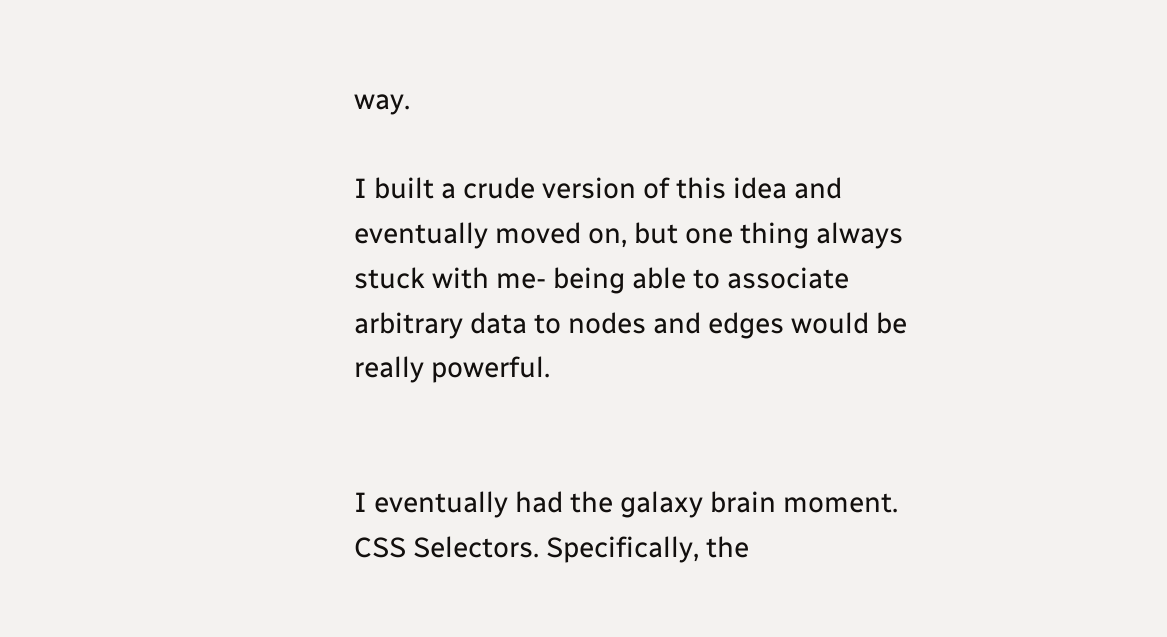way.

I built a crude version of this idea and eventually moved on, but one thing always stuck with me- being able to associate arbitrary data to nodes and edges would be really powerful.


I eventually had the galaxy brain moment. CSS Selectors. Specifically, the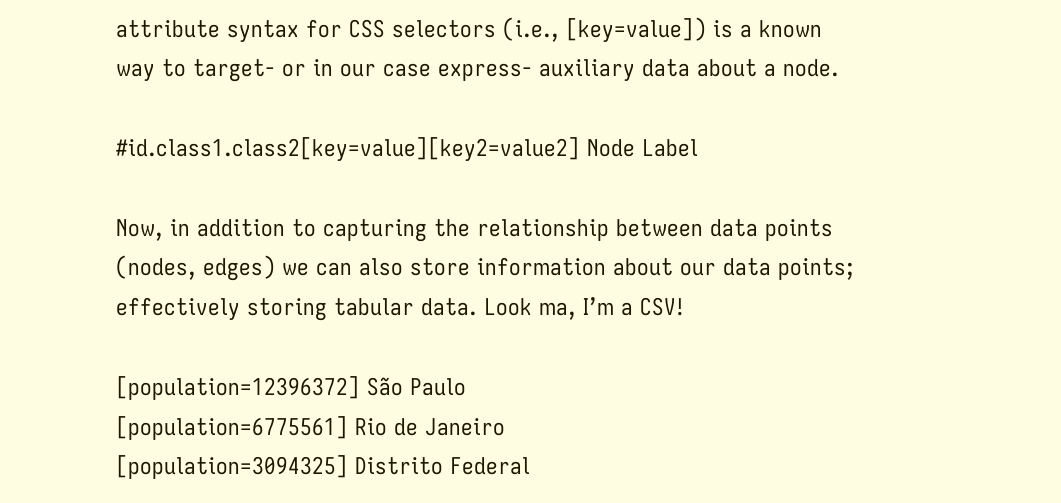attribute syntax for CSS selectors (i.e., [key=value]) is a known way to target- or in our case express- auxiliary data about a node.

#id.class1.class2[key=value][key2=value2] Node Label

Now, in addition to capturing the relationship between data points (nodes, edges) we can also store information about our data points; effectively storing tabular data. Look ma, I’m a CSV!

[population=12396372] São Paulo
[population=6775561] Rio de Janeiro
[population=3094325] Distrito Federal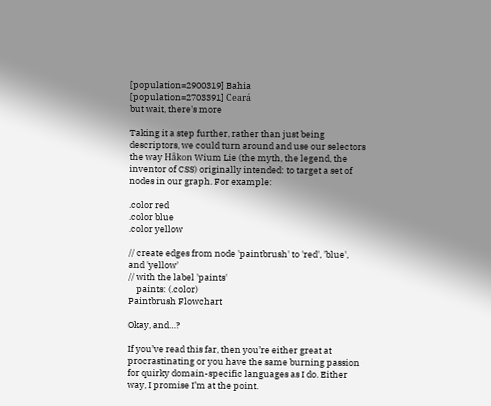[population=2900319] Bahia
[population=2703391] Ceará
but wait, there's more

Taking it a step further, rather than just being descriptors, we could turn around and use our selectors the way Håkon Wium Lie (the myth, the legend, the inventor of CSS) originally intended: to target a set of nodes in our graph. For example:

.color red
.color blue
.color yellow

// create edges from node 'paintbrush' to 'red', 'blue', and 'yellow'
// with the label 'paints'
    paints: (.color)
Paintbrush Flowchart

Okay, and…?

If you’ve read this far, then you’re either great at procrastinating or you have the same burning passion for quirky domain-specific languages as I do. Either way, I promise I’m at the point.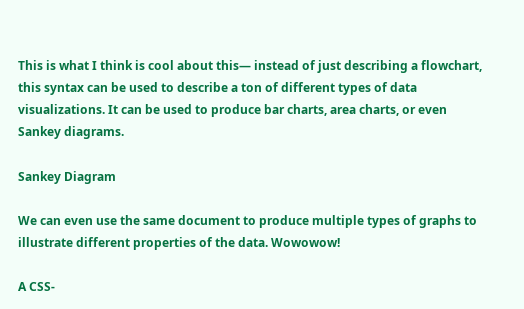This is what I think is cool about this— instead of just describing a flowchart, this syntax can be used to describe a ton of different types of data visualizations. It can be used to produce bar charts, area charts, or even Sankey diagrams.

Sankey Diagram

We can even use the same document to produce multiple types of graphs to illustrate different properties of the data. Wowowow!

A CSS-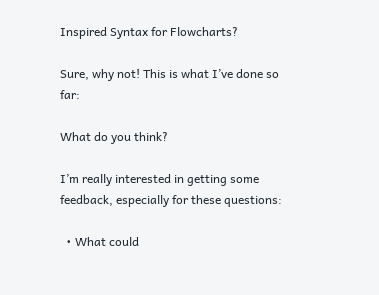Inspired Syntax for Flowcharts?

Sure, why not! This is what I’ve done so far:

What do you think?

I’m really interested in getting some feedback, especially for these questions:

  • What could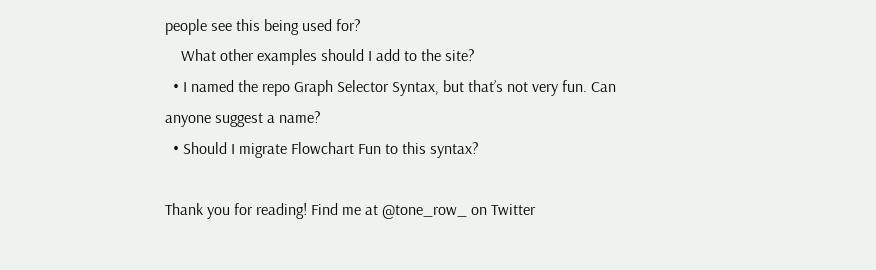people see this being used for?
    What other examples should I add to the site?
  • I named the repo Graph Selector Syntax, but that’s not very fun. Can anyone suggest a name?
  • Should I migrate Flowchart Fun to this syntax?

Thank you for reading! Find me at @tone_row_ on Twitter